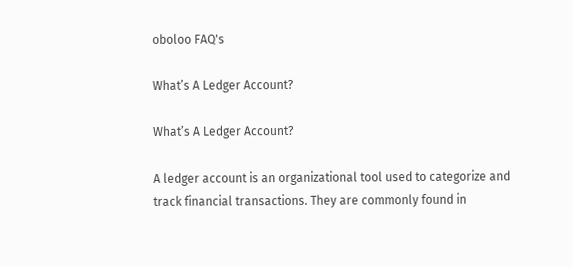oboloo FAQ's

What’s A Ledger Account?

What’s A Ledger Account?

A ledger account is an organizational tool used to categorize and track financial transactions. They are commonly found in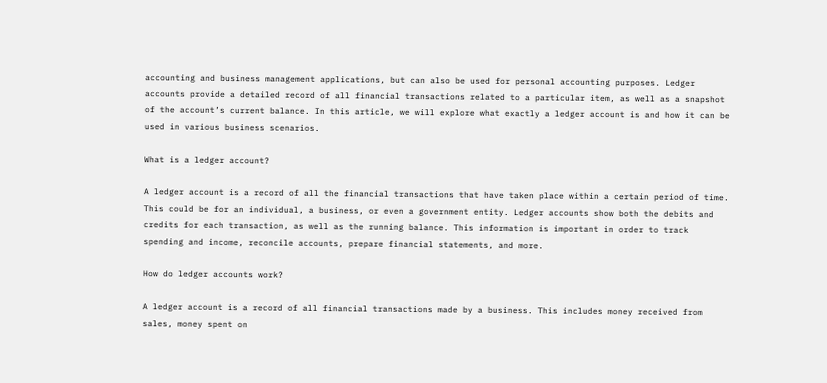accounting and business management applications, but can also be used for personal accounting purposes. Ledger accounts provide a detailed record of all financial transactions related to a particular item, as well as a snapshot of the account’s current balance. In this article, we will explore what exactly a ledger account is and how it can be used in various business scenarios.

What is a ledger account?

A ledger account is a record of all the financial transactions that have taken place within a certain period of time. This could be for an individual, a business, or even a government entity. Ledger accounts show both the debits and credits for each transaction, as well as the running balance. This information is important in order to track spending and income, reconcile accounts, prepare financial statements, and more.

How do ledger accounts work?

A ledger account is a record of all financial transactions made by a business. This includes money received from sales, money spent on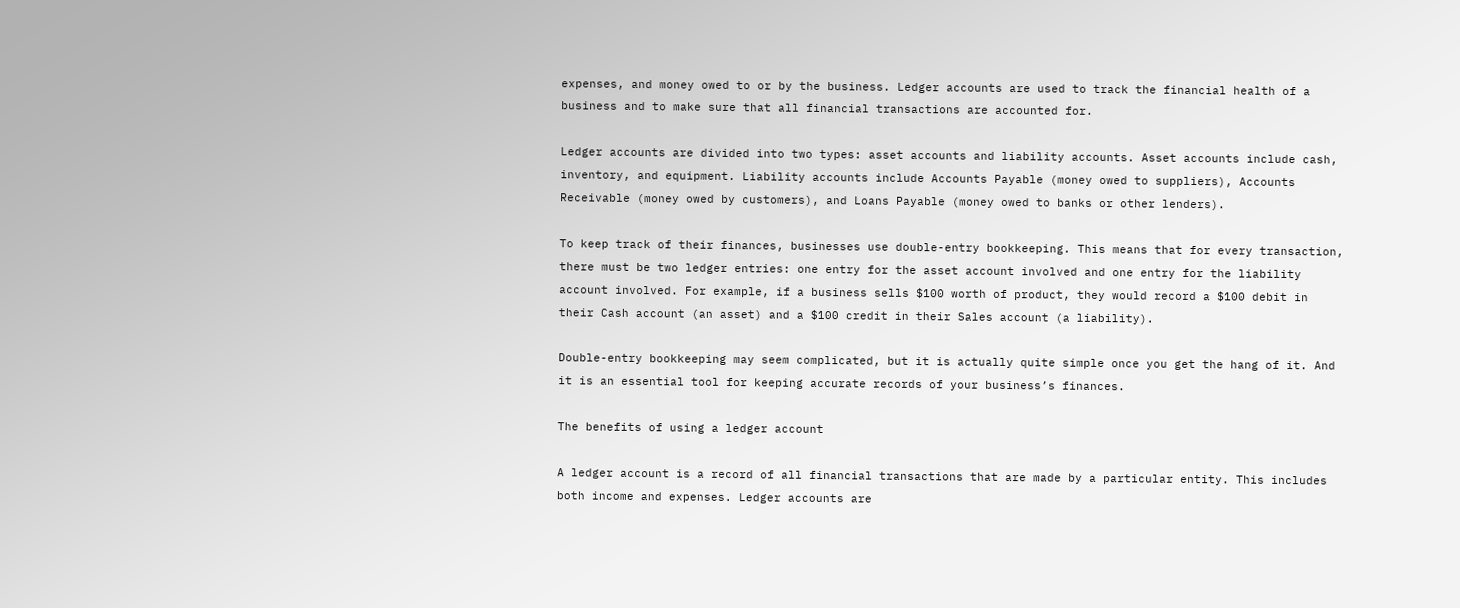expenses, and money owed to or by the business. Ledger accounts are used to track the financial health of a business and to make sure that all financial transactions are accounted for.

Ledger accounts are divided into two types: asset accounts and liability accounts. Asset accounts include cash, inventory, and equipment. Liability accounts include Accounts Payable (money owed to suppliers), Accounts Receivable (money owed by customers), and Loans Payable (money owed to banks or other lenders).

To keep track of their finances, businesses use double-entry bookkeeping. This means that for every transaction, there must be two ledger entries: one entry for the asset account involved and one entry for the liability account involved. For example, if a business sells $100 worth of product, they would record a $100 debit in their Cash account (an asset) and a $100 credit in their Sales account (a liability).

Double-entry bookkeeping may seem complicated, but it is actually quite simple once you get the hang of it. And it is an essential tool for keeping accurate records of your business’s finances.

The benefits of using a ledger account

A ledger account is a record of all financial transactions that are made by a particular entity. This includes both income and expenses. Ledger accounts are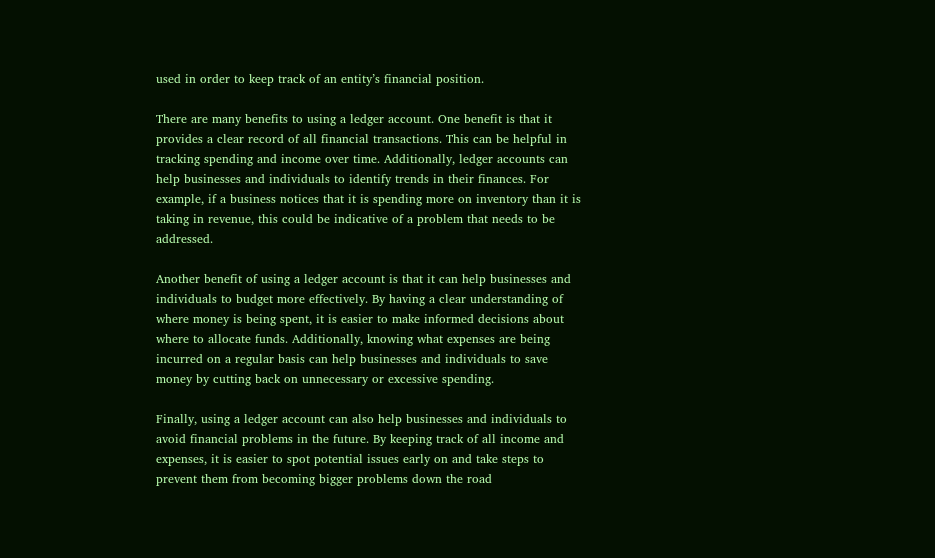used in order to keep track of an entity’s financial position.

There are many benefits to using a ledger account. One benefit is that it provides a clear record of all financial transactions. This can be helpful in tracking spending and income over time. Additionally, ledger accounts can help businesses and individuals to identify trends in their finances. For example, if a business notices that it is spending more on inventory than it is taking in revenue, this could be indicative of a problem that needs to be addressed.

Another benefit of using a ledger account is that it can help businesses and individuals to budget more effectively. By having a clear understanding of where money is being spent, it is easier to make informed decisions about where to allocate funds. Additionally, knowing what expenses are being incurred on a regular basis can help businesses and individuals to save money by cutting back on unnecessary or excessive spending.

Finally, using a ledger account can also help businesses and individuals to avoid financial problems in the future. By keeping track of all income and expenses, it is easier to spot potential issues early on and take steps to prevent them from becoming bigger problems down the road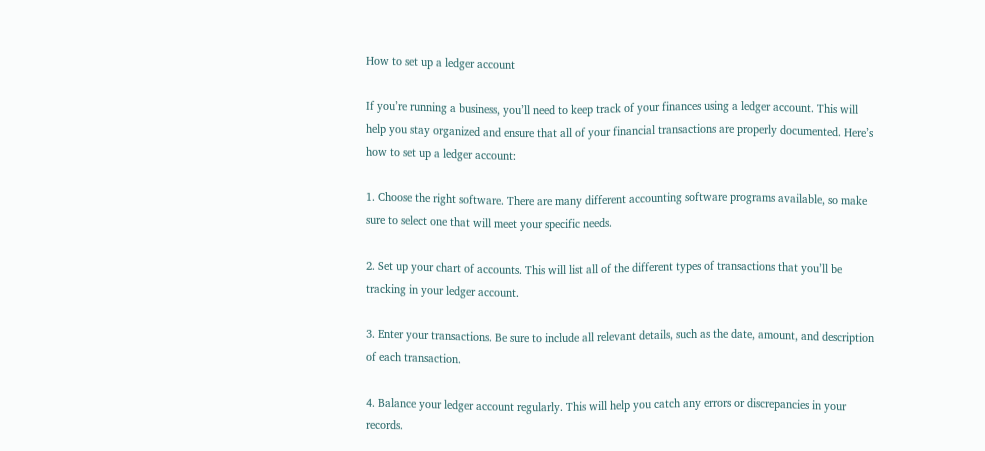How to set up a ledger account

If you’re running a business, you’ll need to keep track of your finances using a ledger account. This will help you stay organized and ensure that all of your financial transactions are properly documented. Here’s how to set up a ledger account:

1. Choose the right software. There are many different accounting software programs available, so make sure to select one that will meet your specific needs.

2. Set up your chart of accounts. This will list all of the different types of transactions that you’ll be tracking in your ledger account.

3. Enter your transactions. Be sure to include all relevant details, such as the date, amount, and description of each transaction.

4. Balance your ledger account regularly. This will help you catch any errors or discrepancies in your records.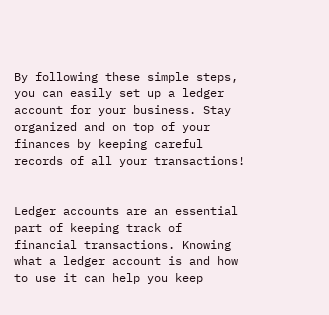By following these simple steps, you can easily set up a ledger account for your business. Stay organized and on top of your finances by keeping careful records of all your transactions!


Ledger accounts are an essential part of keeping track of financial transactions. Knowing what a ledger account is and how to use it can help you keep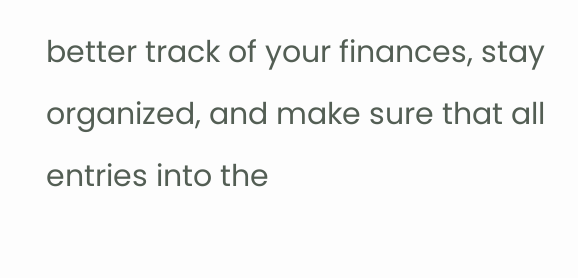better track of your finances, stay organized, and make sure that all entries into the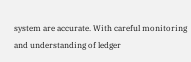system are accurate. With careful monitoring and understanding of ledger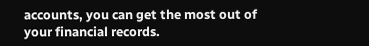accounts, you can get the most out of your financial records.